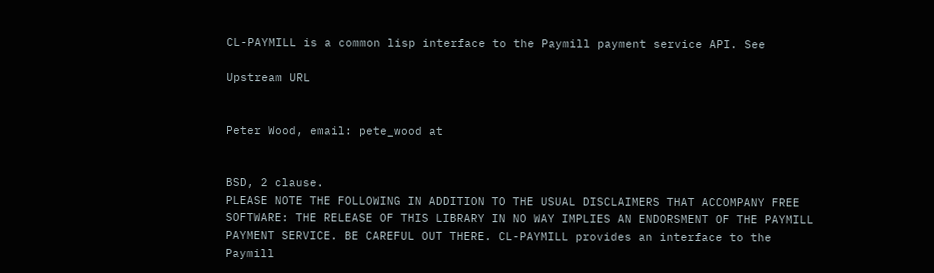CL-PAYMILL is a common lisp interface to the Paymill payment service API. See

Upstream URL


Peter Wood, email: pete_wood at


BSD, 2 clause.
PLEASE NOTE THE FOLLOWING IN ADDITION TO THE USUAL DISCLAIMERS THAT ACCOMPANY FREE SOFTWARE: THE RELEASE OF THIS LIBRARY IN NO WAY IMPLIES AN ENDORSMENT OF THE PAYMILL PAYMENT SERVICE. BE CAREFUL OUT THERE. CL-PAYMILL provides an interface to the Paymill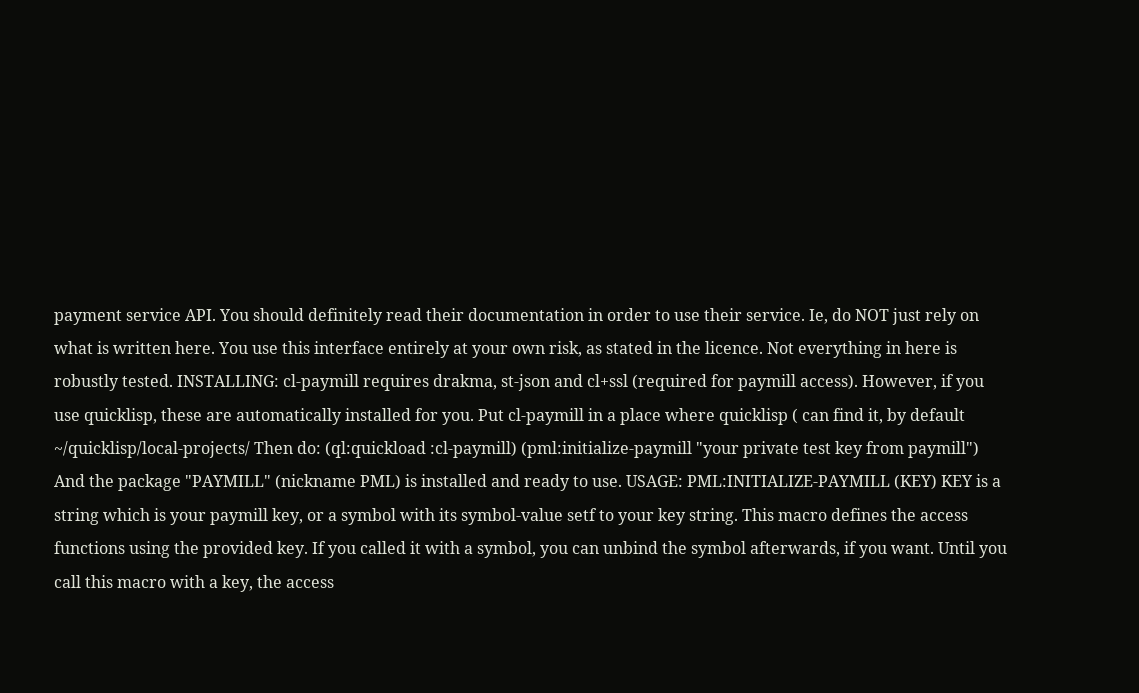payment service API. You should definitely read their documentation in order to use their service. Ie, do NOT just rely on what is written here. You use this interface entirely at your own risk, as stated in the licence. Not everything in here is robustly tested. INSTALLING: cl-paymill requires drakma, st-json and cl+ssl (required for paymill access). However, if you use quicklisp, these are automatically installed for you. Put cl-paymill in a place where quicklisp ( can find it, by default ~/quicklisp/local-projects/ Then do: (ql:quickload :cl-paymill) (pml:initialize-paymill "your private test key from paymill") And the package "PAYMILL" (nickname PML) is installed and ready to use. USAGE: PML:INITIALIZE-PAYMILL (KEY) KEY is a string which is your paymill key, or a symbol with its symbol-value setf to your key string. This macro defines the access functions using the provided key. If you called it with a symbol, you can unbind the symbol afterwards, if you want. Until you call this macro with a key, the access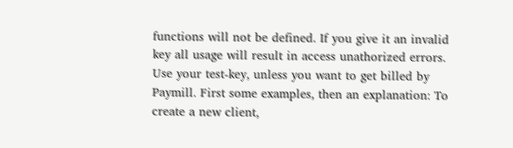functions will not be defined. If you give it an invalid key all usage will result in access unathorized errors. Use your test-key, unless you want to get billed by Paymill. First some examples, then an explanation: To create a new client,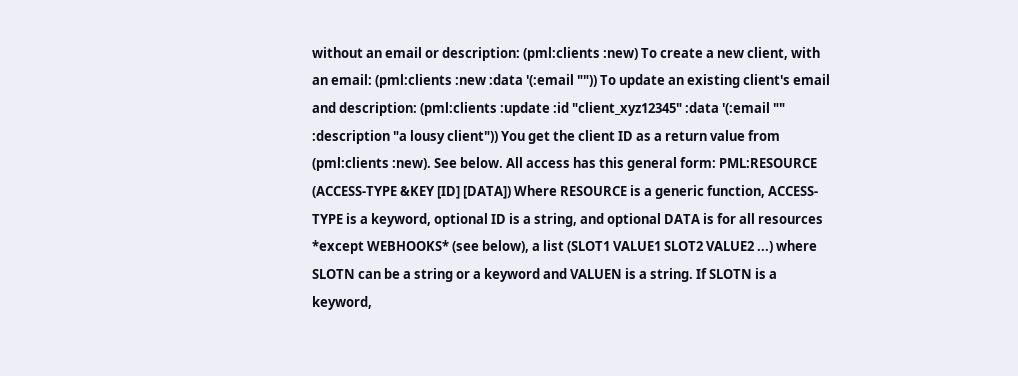without an email or description: (pml:clients :new) To create a new client, with an email: (pml:clients :new :data '(:email "")) To update an existing client's email and description: (pml:clients :update :id "client_xyz12345" :data '(:email "" :description "a lousy client")) You get the client ID as a return value from (pml:clients :new). See below. All access has this general form: PML:RESOURCE (ACCESS-TYPE &KEY [ID] [DATA]) Where RESOURCE is a generic function, ACCESS-TYPE is a keyword, optional ID is a string, and optional DATA is for all resources *except WEBHOOKS* (see below), a list (SLOT1 VALUE1 SLOT2 VALUE2 ...) where SLOTN can be a string or a keyword and VALUEN is a string. If SLOTN is a keyword,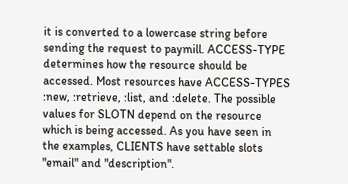it is converted to a lowercase string before sending the request to paymill. ACCESS-TYPE determines how the resource should be accessed. Most resources have ACCESS-TYPES :new, :retrieve, :list, and :delete. The possible values for SLOTN depend on the resource which is being accessed. As you have seen in the examples, CLIENTS have settable slots "email" and "description".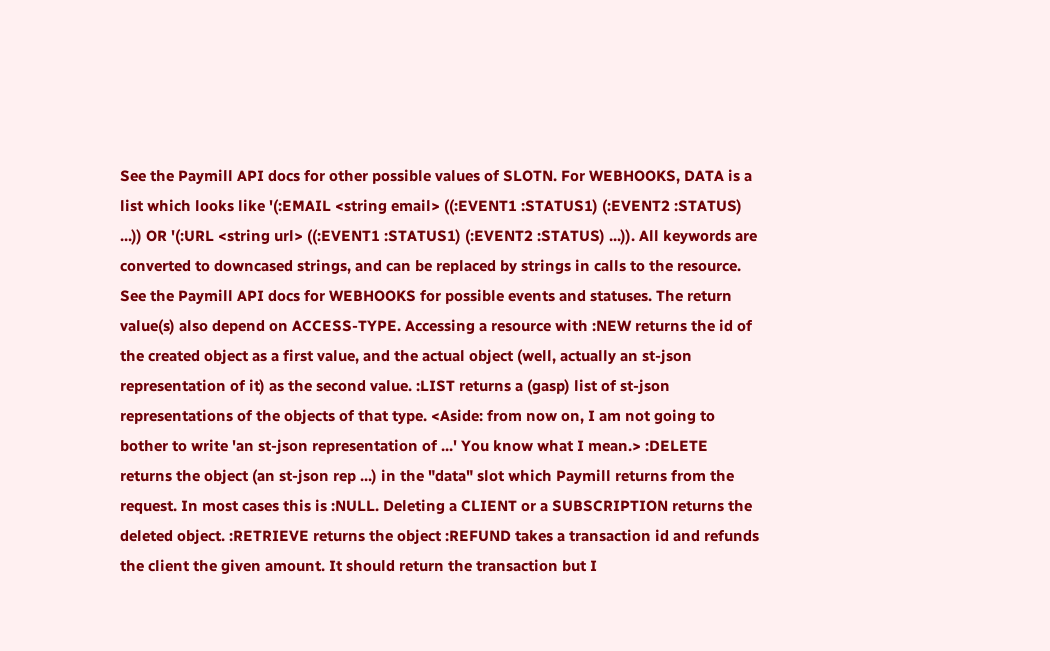See the Paymill API docs for other possible values of SLOTN. For WEBHOOKS, DATA is a list which looks like '(:EMAIL <string email> ((:EVENT1 :STATUS1) (:EVENT2 :STATUS) ...)) OR '(:URL <string url> ((:EVENT1 :STATUS1) (:EVENT2 :STATUS) ...)). All keywords are converted to downcased strings, and can be replaced by strings in calls to the resource. See the Paymill API docs for WEBHOOKS for possible events and statuses. The return value(s) also depend on ACCESS-TYPE. Accessing a resource with :NEW returns the id of the created object as a first value, and the actual object (well, actually an st-json representation of it) as the second value. :LIST returns a (gasp) list of st-json representations of the objects of that type. <Aside: from now on, I am not going to bother to write 'an st-json representation of ...' You know what I mean.> :DELETE returns the object (an st-json rep ...) in the "data" slot which Paymill returns from the request. In most cases this is :NULL. Deleting a CLIENT or a SUBSCRIPTION returns the deleted object. :RETRIEVE returns the object :REFUND takes a transaction id and refunds the client the given amount. It should return the transaction but I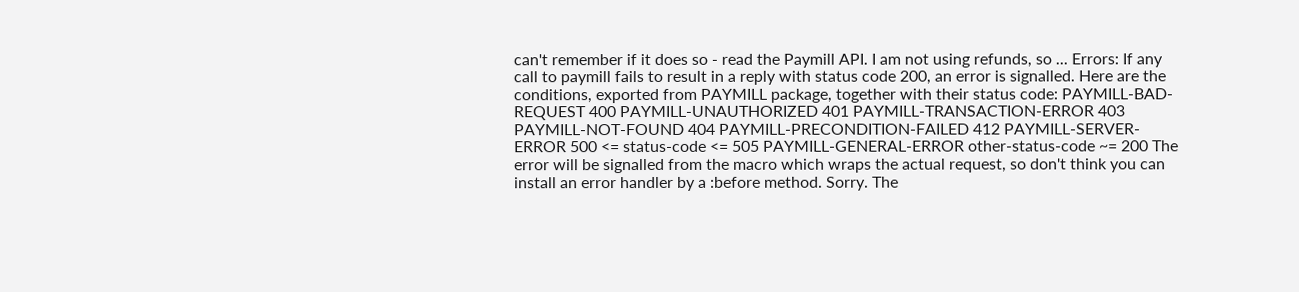can't remember if it does so - read the Paymill API. I am not using refunds, so ... Errors: If any call to paymill fails to result in a reply with status code 200, an error is signalled. Here are the conditions, exported from PAYMILL package, together with their status code: PAYMILL-BAD-REQUEST 400 PAYMILL-UNAUTHORIZED 401 PAYMILL-TRANSACTION-ERROR 403 PAYMILL-NOT-FOUND 404 PAYMILL-PRECONDITION-FAILED 412 PAYMILL-SERVER-ERROR 500 <= status-code <= 505 PAYMILL-GENERAL-ERROR other-status-code ~= 200 The error will be signalled from the macro which wraps the actual request, so don't think you can install an error handler by a :before method. Sorry. The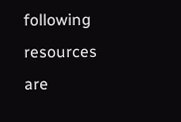following resources are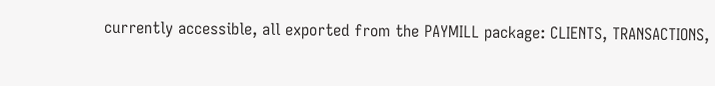currently accessible, all exported from the PAYMILL package: CLIENTS, TRANSACTIONS,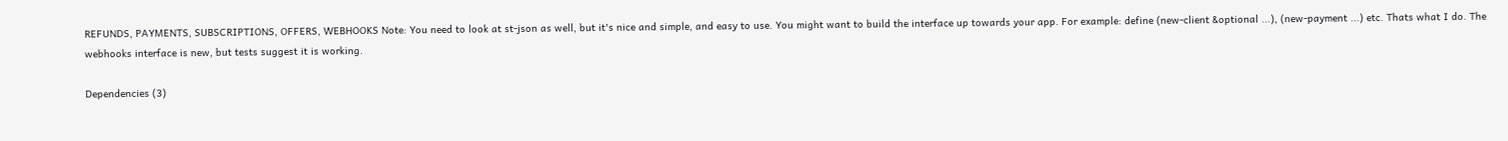REFUNDS, PAYMENTS, SUBSCRIPTIONS, OFFERS, WEBHOOKS Note: You need to look at st-json as well, but it's nice and simple, and easy to use. You might want to build the interface up towards your app. For example: define (new-client &optional ...), (new-payment ...) etc. Thats what I do. The webhooks interface is new, but tests suggest it is working.

Dependencies (3)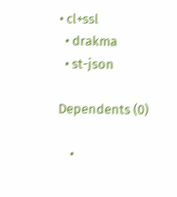• cl+ssl
  • drakma
  • st-json

Dependents (0)

    •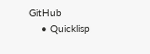GitHub
    • Quicklisp